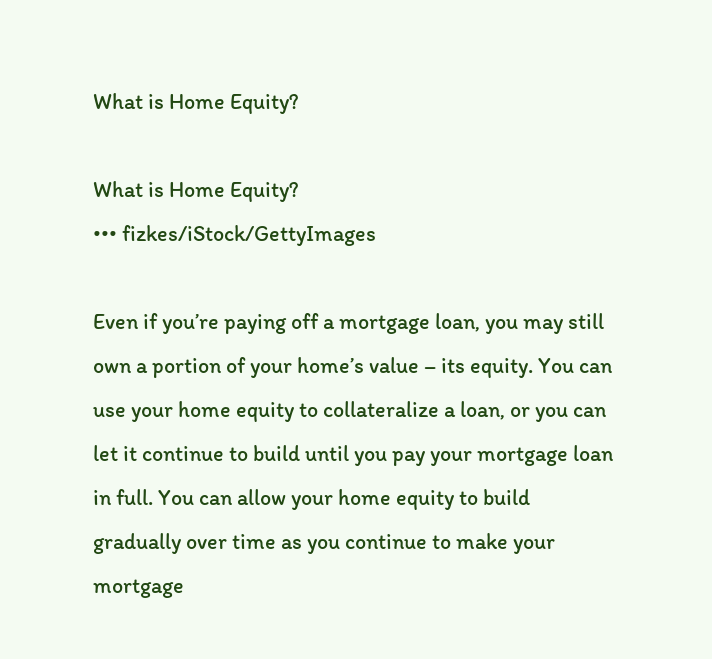What is Home Equity?

What is Home Equity?
••• fizkes/iStock/GettyImages

Even if you’re paying off a mortgage loan, you may still own a portion of your home’s value – its equity. You can use your home equity to collateralize a loan, or you can let it continue to build until you pay your mortgage loan in full. You can allow your home equity to build gradually over time as you continue to make your mortgage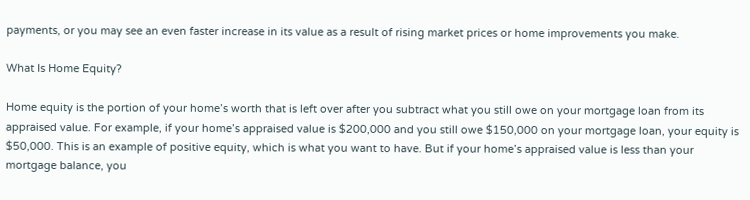payments, or you may see an even faster increase in its value as a result of rising market prices or home improvements you make.

What Is Home Equity?

Home equity is the portion of your home’s worth that is left over after you subtract what you still owe on your mortgage loan from its appraised value. For example, if your home’s appraised value is $200,000 and you still owe $150,000 on your mortgage loan, your equity is $50,000. This is an example of positive equity, which is what you want to have. But if your home’s appraised value is less than your mortgage balance, you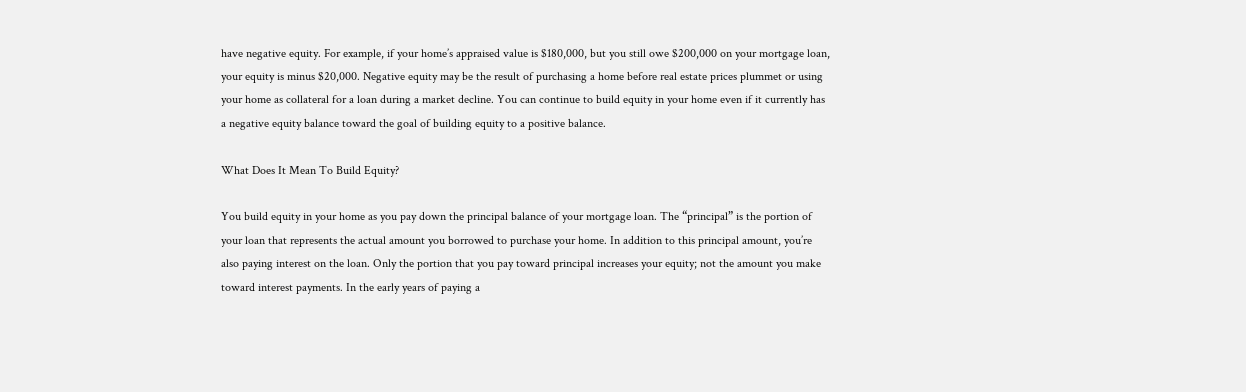have negative equity. For example, if your home’s appraised value is $180,000, but you still owe $200,000 on your mortgage loan, your equity is minus $20,000. Negative equity may be the result of purchasing a home before real estate prices plummet or using your home as collateral for a loan during a market decline. You can continue to build equity in your home even if it currently has a negative equity balance toward the goal of building equity to a positive balance.

What Does It Mean To Build Equity?

You build equity in your home as you pay down the principal balance of your mortgage loan. The “principal” is the portion of your loan that represents the actual amount you borrowed to purchase your home. In addition to this principal amount, you’re also paying interest on the loan. Only the portion that you pay toward principal increases your equity; not the amount you make toward interest payments. In the early years of paying a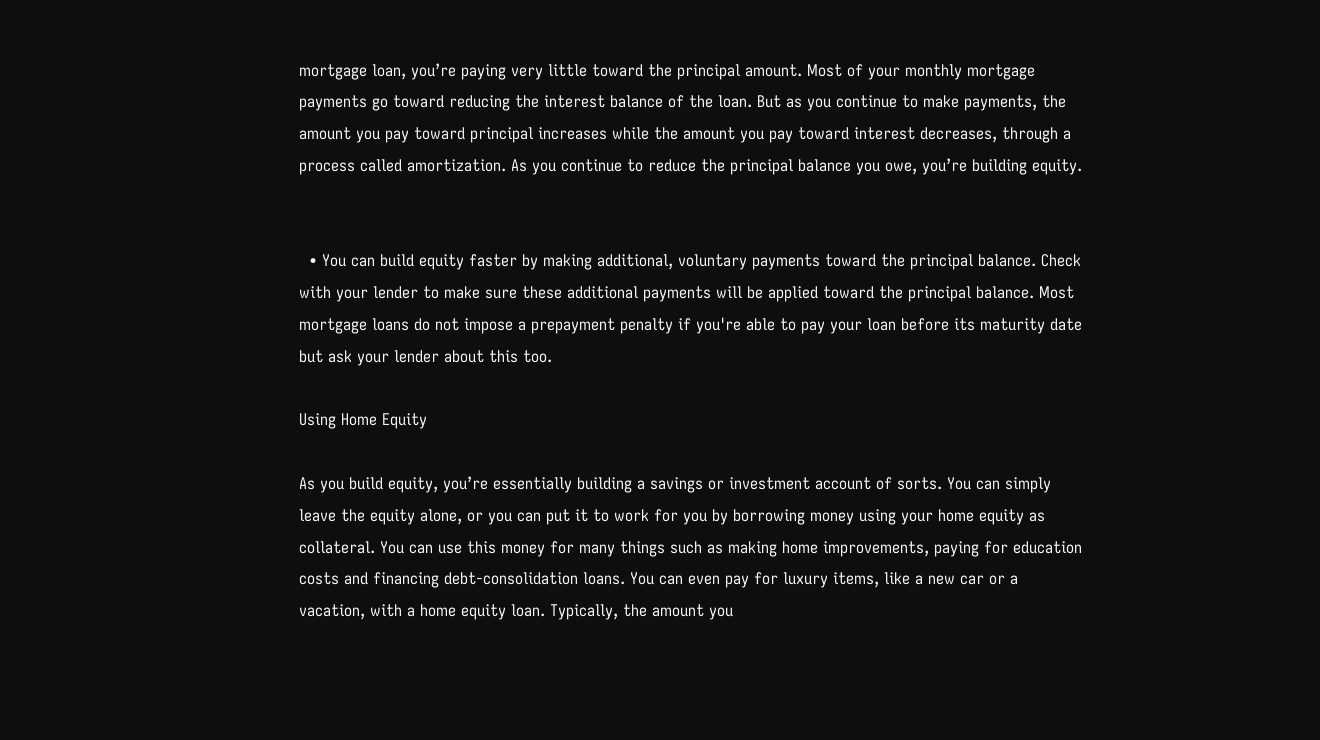mortgage loan, you’re paying very little toward the principal amount. Most of your monthly mortgage payments go toward reducing the interest balance of the loan. But as you continue to make payments, the amount you pay toward principal increases while the amount you pay toward interest decreases, through a process called amortization. As you continue to reduce the principal balance you owe, you’re building equity.


  • You can build equity faster by making additional, voluntary payments toward the principal balance. Check with your lender to make sure these additional payments will be applied toward the principal balance. Most mortgage loans do not impose a prepayment penalty if you're able to pay your loan before its maturity date but ask your lender about this too.

Using Home Equity

As you build equity, you’re essentially building a savings or investment account of sorts. You can simply leave the equity alone, or you can put it to work for you by borrowing money using your home equity as collateral. You can use this money for many things such as making home improvements, paying for education costs and financing debt-consolidation loans. You can even pay for luxury items, like a new car or a vacation, with a home equity loan. Typically, the amount you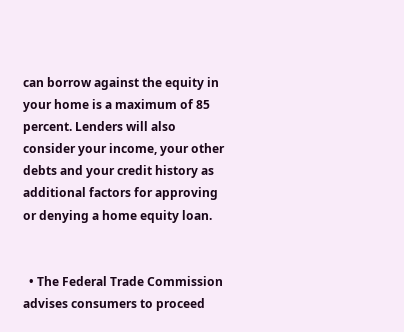can borrow against the equity in your home is a maximum of 85 percent. Lenders will also consider your income, your other debts and your credit history as additional factors for approving or denying a home equity loan.


  • The Federal Trade Commission advises consumers to proceed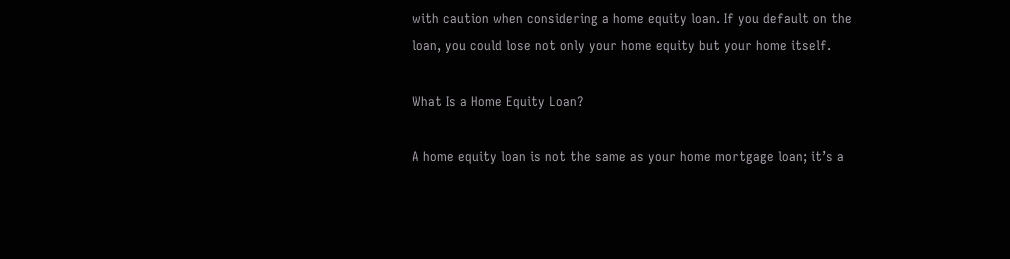with caution when considering a home equity loan. If you default on the loan, you could lose not only your home equity but your home itself.

What Is a Home Equity Loan?

A home equity loan is not the same as your home mortgage loan; it’s a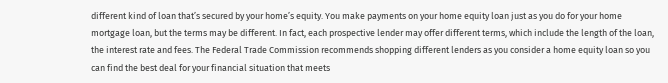different kind of loan that’s secured by your home’s equity. You make payments on your home equity loan just as you do for your home mortgage loan, but the terms may be different. In fact, each prospective lender may offer different terms, which include the length of the loan, the interest rate and fees. The Federal Trade Commission recommends shopping different lenders as you consider a home equity loan so you can find the best deal for your financial situation that meets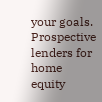your goals. Prospective lenders for home equity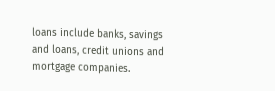loans include banks, savings and loans, credit unions and mortgage companies.